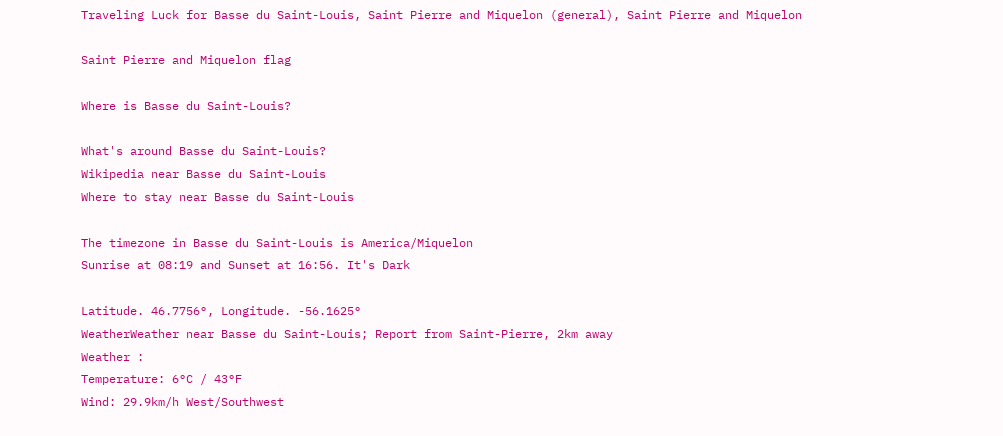Traveling Luck for Basse du Saint-Louis, Saint Pierre and Miquelon (general), Saint Pierre and Miquelon

Saint Pierre and Miquelon flag

Where is Basse du Saint-Louis?

What's around Basse du Saint-Louis?
Wikipedia near Basse du Saint-Louis
Where to stay near Basse du Saint-Louis

The timezone in Basse du Saint-Louis is America/Miquelon
Sunrise at 08:19 and Sunset at 16:56. It's Dark

Latitude. 46.7756°, Longitude. -56.1625°
WeatherWeather near Basse du Saint-Louis; Report from Saint-Pierre, 2km away
Weather :
Temperature: 6°C / 43°F
Wind: 29.9km/h West/Southwest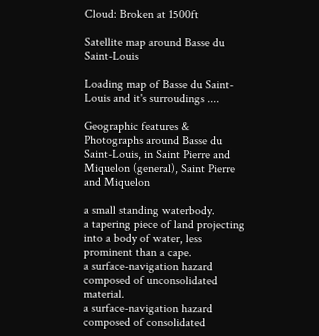Cloud: Broken at 1500ft

Satellite map around Basse du Saint-Louis

Loading map of Basse du Saint-Louis and it's surroudings ....

Geographic features & Photographs around Basse du Saint-Louis, in Saint Pierre and Miquelon (general), Saint Pierre and Miquelon

a small standing waterbody.
a tapering piece of land projecting into a body of water, less prominent than a cape.
a surface-navigation hazard composed of unconsolidated material.
a surface-navigation hazard composed of consolidated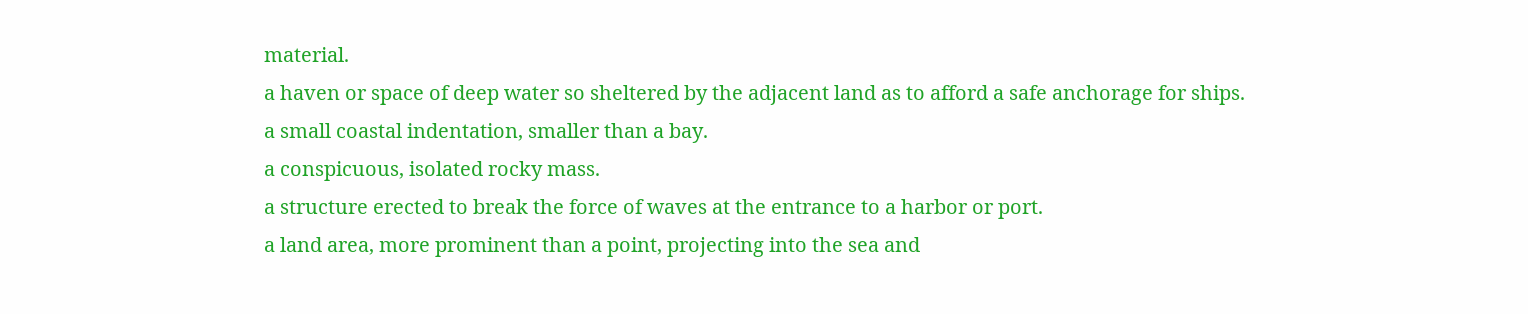material.
a haven or space of deep water so sheltered by the adjacent land as to afford a safe anchorage for ships.
a small coastal indentation, smaller than a bay.
a conspicuous, isolated rocky mass.
a structure erected to break the force of waves at the entrance to a harbor or port.
a land area, more prominent than a point, projecting into the sea and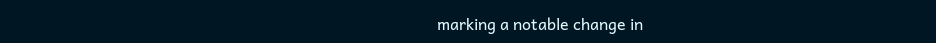marking a notable change in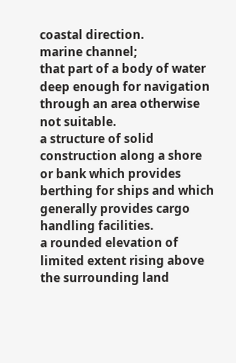coastal direction.
marine channel;
that part of a body of water deep enough for navigation through an area otherwise not suitable.
a structure of solid construction along a shore or bank which provides berthing for ships and which generally provides cargo handling facilities.
a rounded elevation of limited extent rising above the surrounding land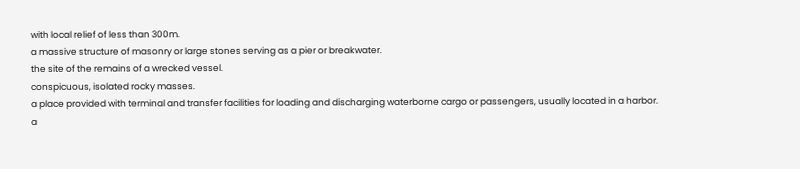with local relief of less than 300m.
a massive structure of masonry or large stones serving as a pier or breakwater.
the site of the remains of a wrecked vessel.
conspicuous, isolated rocky masses.
a place provided with terminal and transfer facilities for loading and discharging waterborne cargo or passengers, usually located in a harbor.
a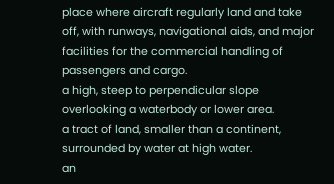place where aircraft regularly land and take off, with runways, navigational aids, and major facilities for the commercial handling of passengers and cargo.
a high, steep to perpendicular slope overlooking a waterbody or lower area.
a tract of land, smaller than a continent, surrounded by water at high water.
an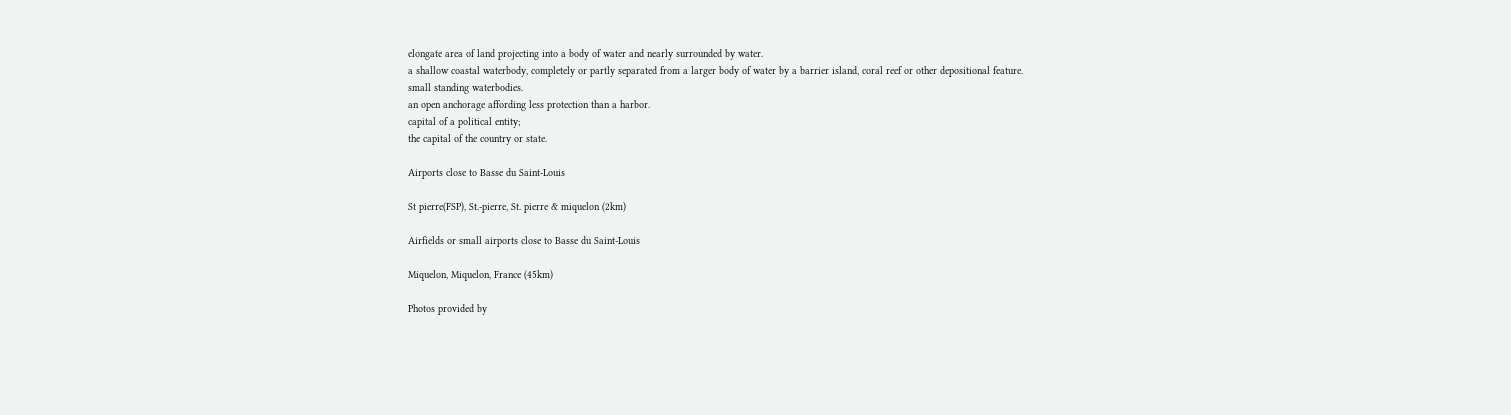elongate area of land projecting into a body of water and nearly surrounded by water.
a shallow coastal waterbody, completely or partly separated from a larger body of water by a barrier island, coral reef or other depositional feature.
small standing waterbodies.
an open anchorage affording less protection than a harbor.
capital of a political entity;
the capital of the country or state.

Airports close to Basse du Saint-Louis

St pierre(FSP), St.-pierre, St. pierre & miquelon (2km)

Airfields or small airports close to Basse du Saint-Louis

Miquelon, Miquelon, France (45km)

Photos provided by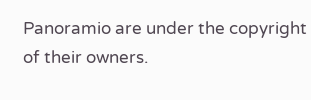Panoramio are under the copyright of their owners.